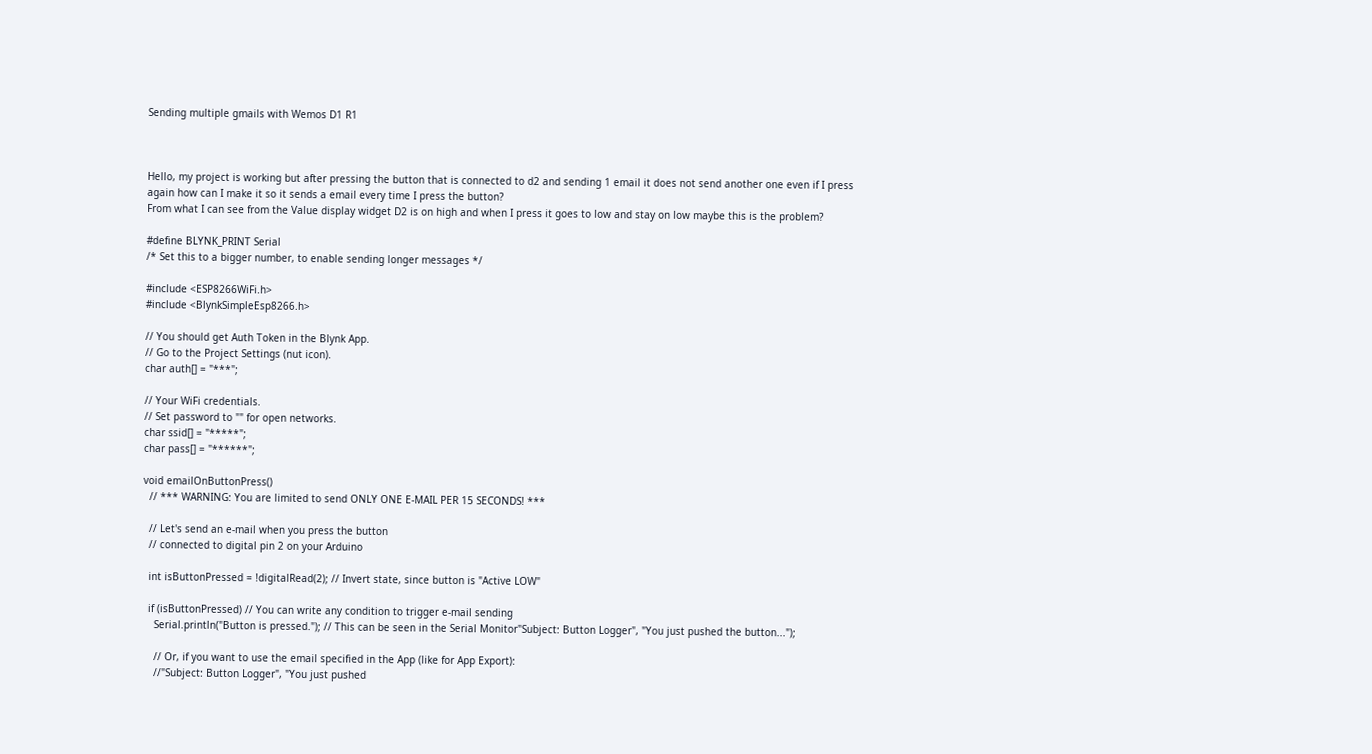Sending multiple gmails with Wemos D1 R1



Hello, my project is working but after pressing the button that is connected to d2 and sending 1 email it does not send another one even if I press again how can I make it so it sends a email every time I press the button?
From what I can see from the Value display widget D2 is on high and when I press it goes to low and stay on low maybe this is the problem?

#define BLYNK_PRINT Serial
/* Set this to a bigger number, to enable sending longer messages */

#include <ESP8266WiFi.h>
#include <BlynkSimpleEsp8266.h>

// You should get Auth Token in the Blynk App.
// Go to the Project Settings (nut icon).
char auth[] = "***";

// Your WiFi credentials.
// Set password to "" for open networks.
char ssid[] = "*****";
char pass[] = "******";

void emailOnButtonPress()
  // *** WARNING: You are limited to send ONLY ONE E-MAIL PER 15 SECONDS! ***

  // Let's send an e-mail when you press the button
  // connected to digital pin 2 on your Arduino

  int isButtonPressed = !digitalRead(2); // Invert state, since button is "Active LOW"

  if (isButtonPressed) // You can write any condition to trigger e-mail sending
    Serial.println("Button is pressed."); // This can be seen in the Serial Monitor"Subject: Button Logger", "You just pushed the button...");

    // Or, if you want to use the email specified in the App (like for App Export):
    //"Subject: Button Logger", "You just pushed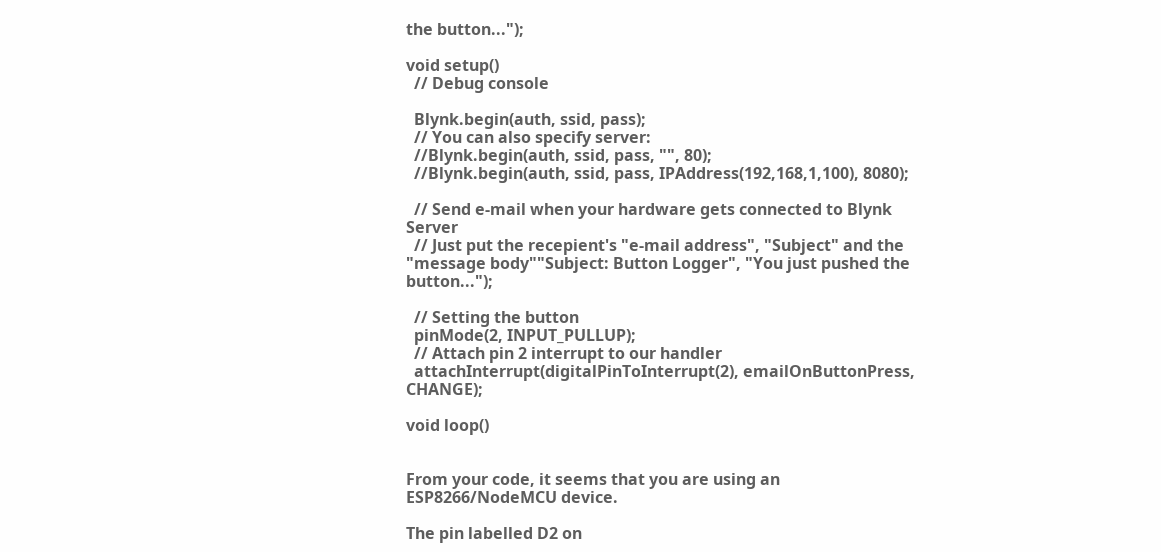the button...");

void setup()
  // Debug console

  Blynk.begin(auth, ssid, pass);
  // You can also specify server:
  //Blynk.begin(auth, ssid, pass, "", 80);
  //Blynk.begin(auth, ssid, pass, IPAddress(192,168,1,100), 8080);

  // Send e-mail when your hardware gets connected to Blynk Server
  // Just put the recepient's "e-mail address", "Subject" and the "message body""Subject: Button Logger", "You just pushed the button...");

  // Setting the button
  pinMode(2, INPUT_PULLUP);
  // Attach pin 2 interrupt to our handler
  attachInterrupt(digitalPinToInterrupt(2), emailOnButtonPress, CHANGE);

void loop()


From your code, it seems that you are using an ESP8266/NodeMCU device.

The pin labelled D2 on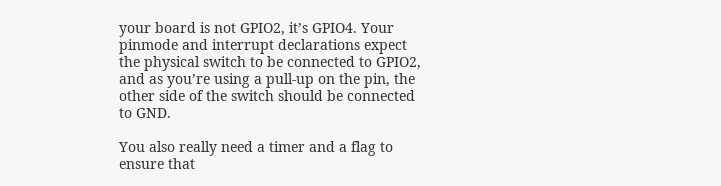your board is not GPIO2, it’s GPIO4. Your pinmode and interrupt declarations expect the physical switch to be connected to GPIO2, and as you’re using a pull-up on the pin, the other side of the switch should be connected to GND.

You also really need a timer and a flag to ensure that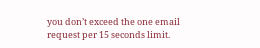you don’t exceed the one email request per 15 seconds limit.